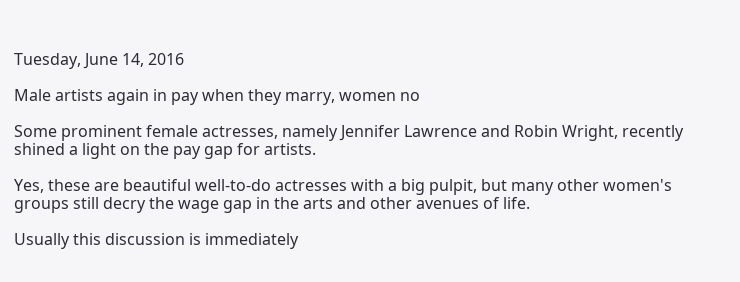Tuesday, June 14, 2016

Male artists again in pay when they marry, women no

Some prominent female actresses, namely Jennifer Lawrence and Robin Wright, recently shined a light on the pay gap for artists.

Yes, these are beautiful well-to-do actresses with a big pulpit, but many other women's groups still decry the wage gap in the arts and other avenues of life.

Usually this discussion is immediately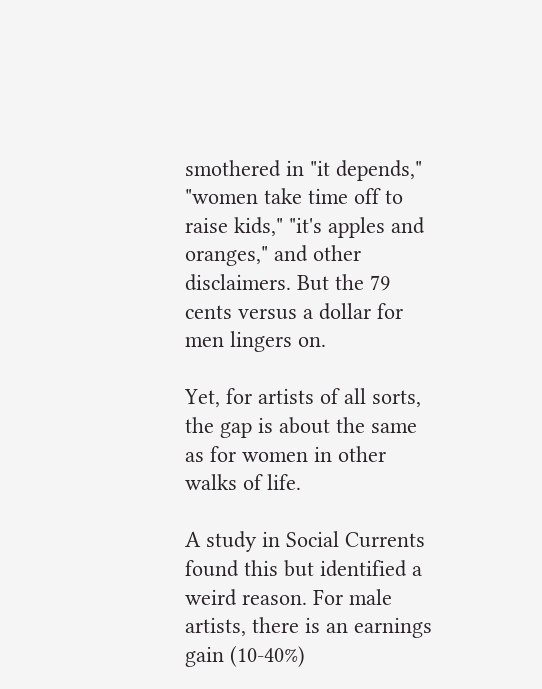smothered in "it depends," "women take time off to raise kids," "it's apples and oranges," and other disclaimers. But the 79 cents versus a dollar for men lingers on.

Yet, for artists of all sorts, the gap is about the same as for women in other walks of life.

A study in Social Currents found this but identified a weird reason. For male artists, there is an earnings gain (10-40%)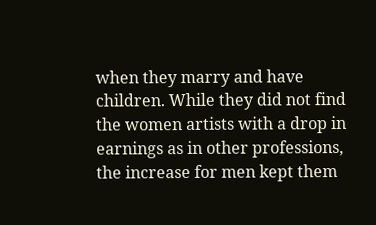when they marry and have children. While they did not find the women artists with a drop in earnings as in other professions, the increase for men kept them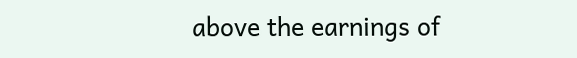above the earnings of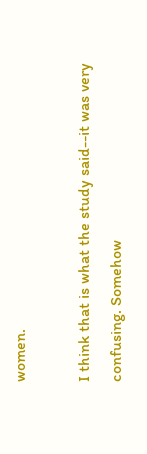women.

I think that is what the study said--it was very confusing. Somehow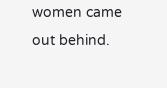women came out behind.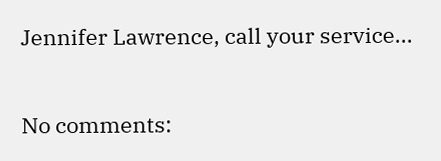Jennifer Lawrence, call your service...

No comments: